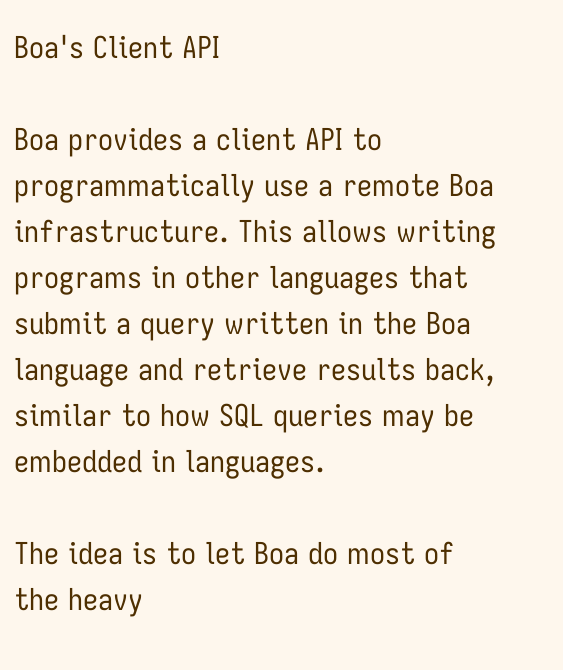Boa's Client API

Boa provides a client API to programmatically use a remote Boa infrastructure. This allows writing programs in other languages that submit a query written in the Boa language and retrieve results back, similar to how SQL queries may be embedded in languages.

The idea is to let Boa do most of the heavy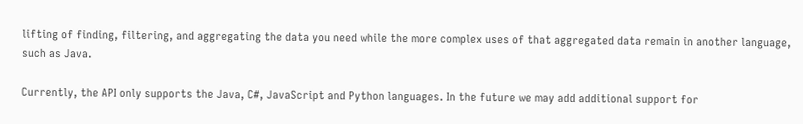lifting of finding, filtering, and aggregating the data you need while the more complex uses of that aggregated data remain in another language, such as Java.

Currently, the API only supports the Java, C#, JavaScript and Python languages. In the future we may add additional support for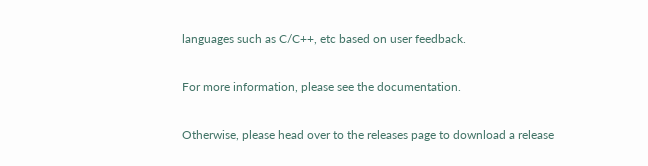languages such as C/C++, etc based on user feedback.

For more information, please see the documentation.

Otherwise, please head over to the releases page to download a release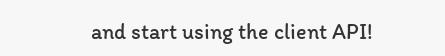and start using the client API!